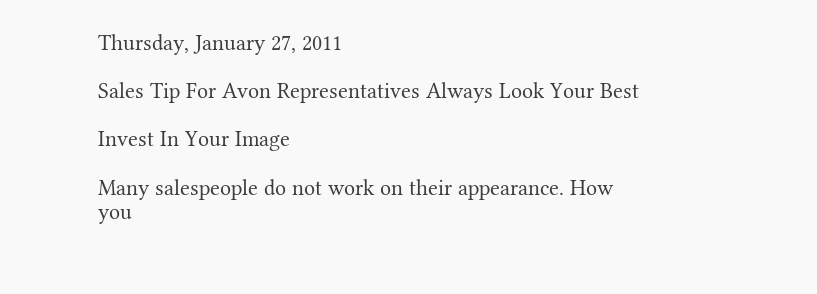Thursday, January 27, 2011

Sales Tip For Avon Representatives Always Look Your Best

Invest In Your Image

Many salespeople do not work on their appearance. How you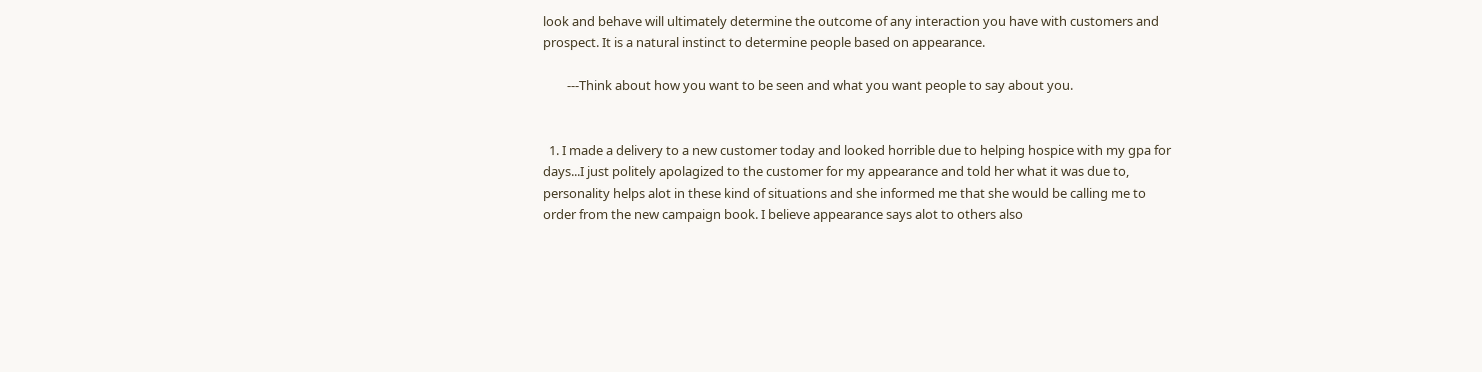look and behave will ultimately determine the outcome of any interaction you have with customers and prospect. It is a natural instinct to determine people based on appearance.

        ---Think about how you want to be seen and what you want people to say about you.


  1. I made a delivery to a new customer today and looked horrible due to helping hospice with my gpa for days...I just politely apolagized to the customer for my appearance and told her what it was due to, personality helps alot in these kind of situations and she informed me that she would be calling me to order from the new campaign book. I believe appearance says alot to others also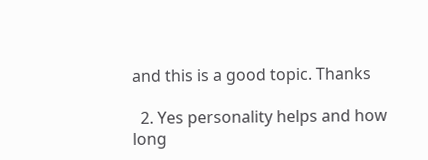and this is a good topic. Thanks

  2. Yes personality helps and how long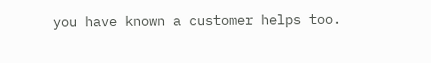you have known a customer helps too.